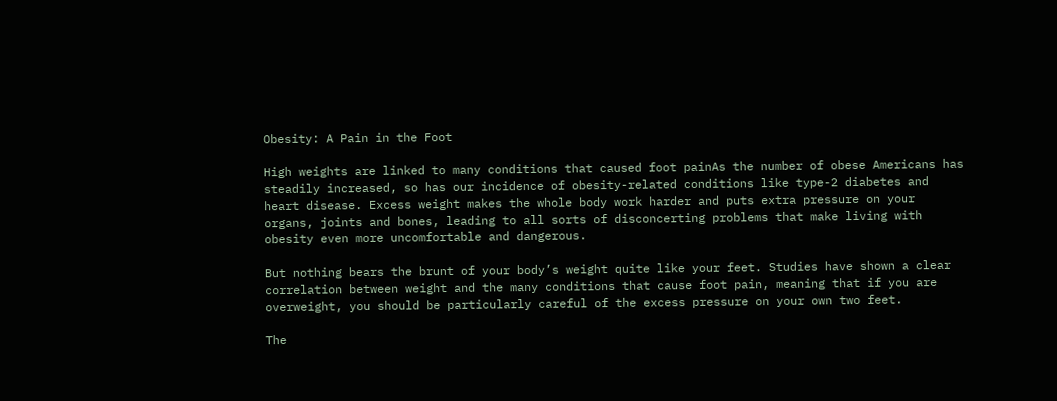Obesity: A Pain in the Foot

High weights are linked to many conditions that caused foot painAs the number of obese Americans has steadily increased, so has our incidence of obesity-related conditions like type-2 diabetes and heart disease. Excess weight makes the whole body work harder and puts extra pressure on your organs, joints and bones, leading to all sorts of disconcerting problems that make living with obesity even more uncomfortable and dangerous.

But nothing bears the brunt of your body’s weight quite like your feet. Studies have shown a clear correlation between weight and the many conditions that cause foot pain, meaning that if you are overweight, you should be particularly careful of the excess pressure on your own two feet.

The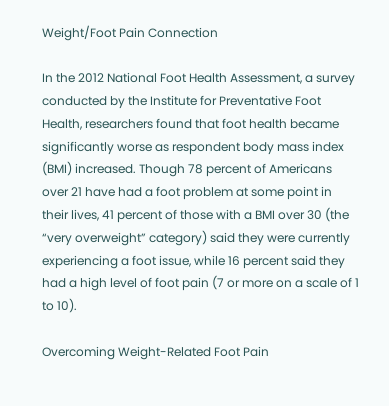Weight/Foot Pain Connection

In the 2012 National Foot Health Assessment, a survey conducted by the Institute for Preventative Foot Health, researchers found that foot health became significantly worse as respondent body mass index (BMI) increased. Though 78 percent of Americans over 21 have had a foot problem at some point in their lives, 41 percent of those with a BMI over 30 (the “very overweight” category) said they were currently experiencing a foot issue, while 16 percent said they had a high level of foot pain (7 or more on a scale of 1 to 10).

Overcoming Weight-Related Foot Pain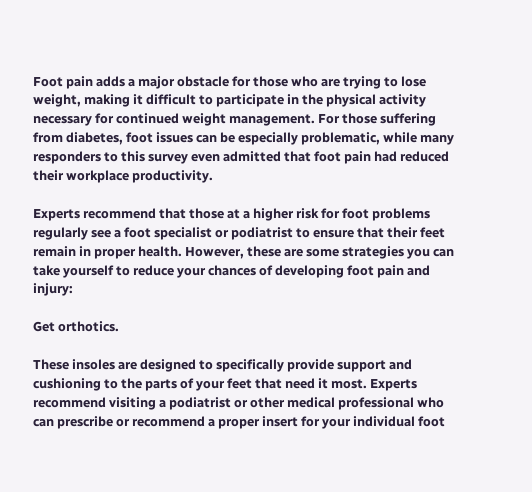Foot pain adds a major obstacle for those who are trying to lose weight, making it difficult to participate in the physical activity necessary for continued weight management. For those suffering from diabetes, foot issues can be especially problematic, while many responders to this survey even admitted that foot pain had reduced their workplace productivity.

Experts recommend that those at a higher risk for foot problems regularly see a foot specialist or podiatrist to ensure that their feet remain in proper health. However, these are some strategies you can take yourself to reduce your chances of developing foot pain and injury:

Get orthotics.

These insoles are designed to specifically provide support and cushioning to the parts of your feet that need it most. Experts recommend visiting a podiatrist or other medical professional who can prescribe or recommend a proper insert for your individual foot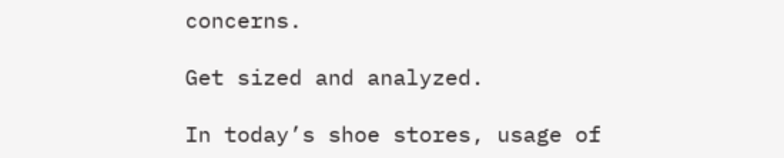concerns.

Get sized and analyzed.

In today’s shoe stores, usage of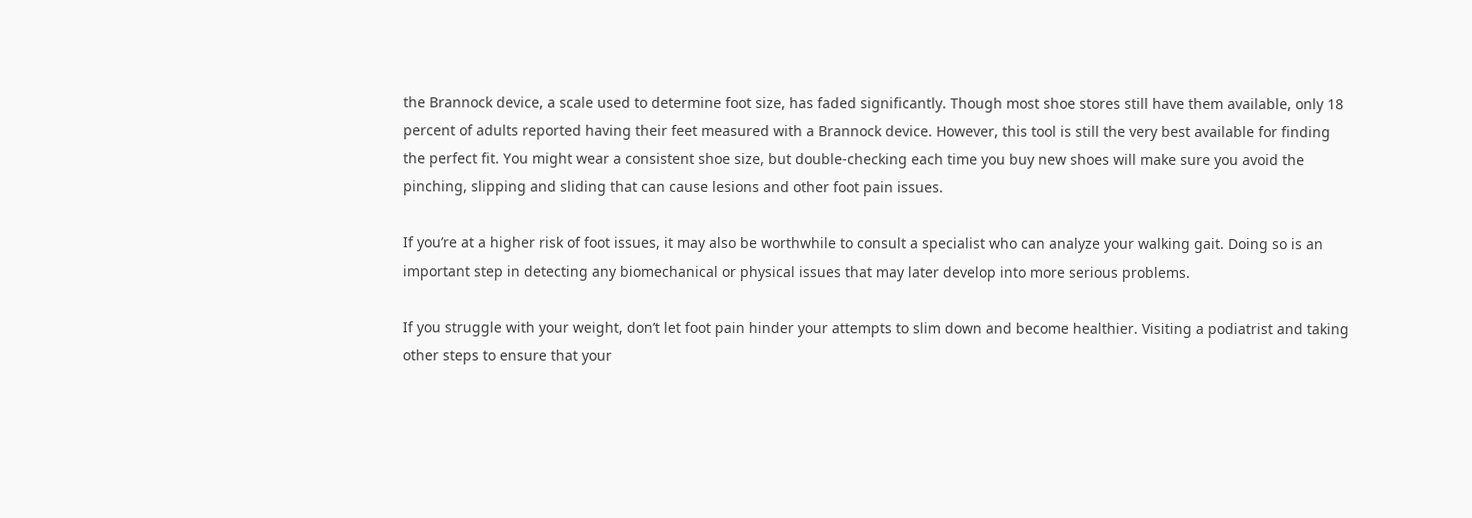the Brannock device, a scale used to determine foot size, has faded significantly. Though most shoe stores still have them available, only 18 percent of adults reported having their feet measured with a Brannock device. However, this tool is still the very best available for finding the perfect fit. You might wear a consistent shoe size, but double-checking each time you buy new shoes will make sure you avoid the pinching, slipping and sliding that can cause lesions and other foot pain issues.

If you’re at a higher risk of foot issues, it may also be worthwhile to consult a specialist who can analyze your walking gait. Doing so is an important step in detecting any biomechanical or physical issues that may later develop into more serious problems.

If you struggle with your weight, don’t let foot pain hinder your attempts to slim down and become healthier. Visiting a podiatrist and taking other steps to ensure that your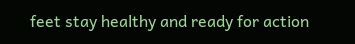feet stay healthy and ready for action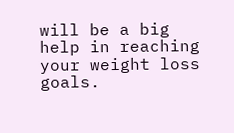will be a big help in reaching your weight loss goals.